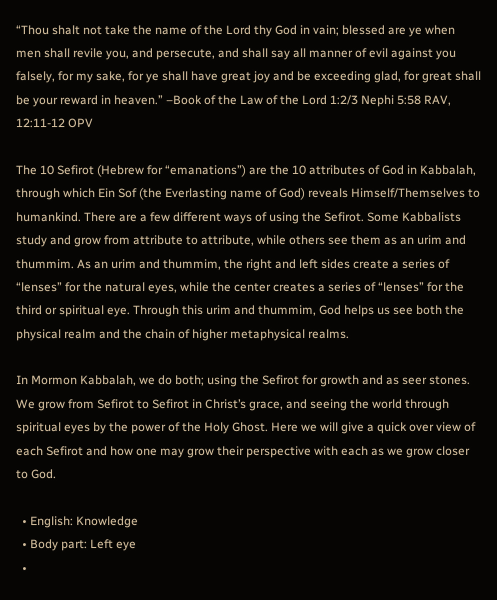“Thou shalt not take the name of the Lord thy God in vain; blessed are ye when men shall revile you, and persecute, and shall say all manner of evil against you falsely, for my sake, for ye shall have great joy and be exceeding glad, for great shall be your reward in heaven.” –Book of the Law of the Lord 1:2/3 Nephi 5:58 RAV, 12:11-12 OPV

The 10 Sefirot (Hebrew for “emanations”) are the 10 attributes of God in Kabbalah, through which Ein Sof (the Everlasting name of God) reveals Himself/Themselves to humankind. There are a few different ways of using the Sefirot. Some Kabbalists study and grow from attribute to attribute, while others see them as an urim and thummim. As an urim and thummim, the right and left sides create a series of “lenses” for the natural eyes, while the center creates a series of “lenses” for the third or spiritual eye. Through this urim and thummim, God helps us see both the physical realm and the chain of higher metaphysical realms.

In Mormon Kabbalah, we do both; using the Sefirot for growth and as seer stones. We grow from Sefirot to Sefirot in Christ’s grace, and seeing the world through spiritual eyes by the power of the Holy Ghost. Here we will give a quick over view of each Sefirot and how one may grow their perspective with each as we grow closer to God.

  • English: Knowledge
  • Body part: Left eye
  •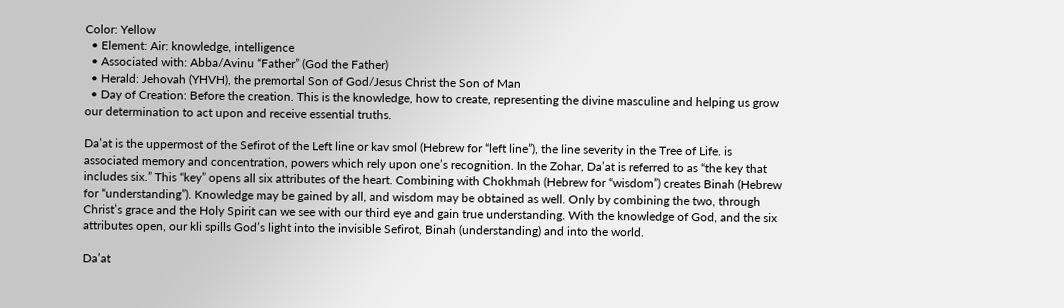Color: Yellow
  • Element: Air: knowledge, intelligence
  • Associated with: Abba/Avinu “Father” (God the Father)
  • Herald: Jehovah (YHVH), the premortal Son of God/Jesus Christ the Son of Man
  • Day of Creation: Before the creation. This is the knowledge, how to create, representing the divine masculine and helping us grow our determination to act upon and receive essential truths.

Da’at is the uppermost of the Sefirot of the Left line or kav smol (Hebrew for “left line”), the line severity in the Tree of Life. is associated memory and concentration, powers which rely upon one’s recognition. In the Zohar, Da’at is referred to as “the key that includes six.” This “key” opens all six attributes of the heart. Combining with Chokhmah (Hebrew for “wisdom”) creates Binah (Hebrew for “understanding”). Knowledge may be gained by all, and wisdom may be obtained as well. Only by combining the two, through Christ’s grace and the Holy Spirit can we see with our third eye and gain true understanding. With the knowledge of God, and the six attributes open, our kli spills God’s light into the invisible Sefirot, Binah (understanding) and into the world.

Da’at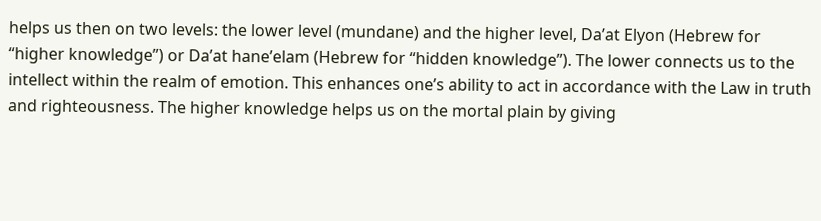helps us then on two levels: the lower level (mundane) and the higher level, Da’at Elyon (Hebrew for “higher knowledge”) or Da’at hane’elam (Hebrew for “hidden knowledge”). The lower connects us to the intellect within the realm of emotion. This enhances one’s ability to act in accordance with the Law in truth and righteousness. The higher knowledge helps us on the mortal plain by giving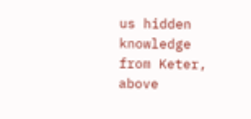us hidden knowledge from Keter, above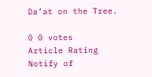Da’at on the Tree.

0 0 votes
Article Rating
Notify of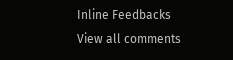Inline Feedbacks
View all comments